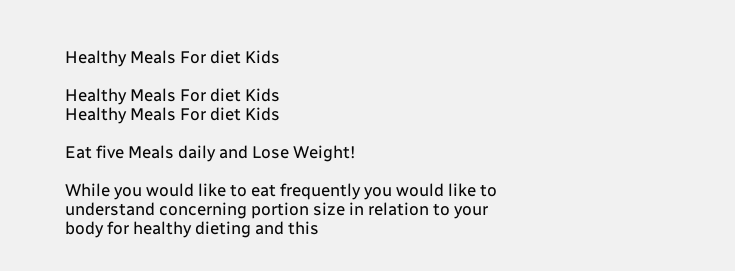Healthy Meals For diet Kids

Healthy Meals For diet Kids
Healthy Meals For diet Kids

Eat five Meals daily and Lose Weight!

While you would like to eat frequently you would like to understand concerning portion size in relation to your body for healthy dieting and this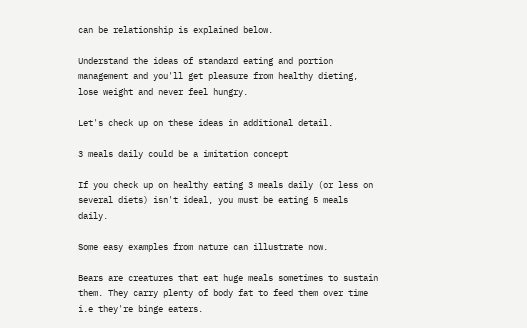can be relationship is explained below.

Understand the ideas of standard eating and portion management and you'll get pleasure from healthy dieting, lose weight and never feel hungry.

Let's check up on these ideas in additional detail.

3 meals daily could be a imitation concept

If you check up on healthy eating 3 meals daily (or less on several diets) isn't ideal, you must be eating 5 meals daily.

Some easy examples from nature can illustrate now.

Bears are creatures that eat huge meals sometimes to sustain them. They carry plenty of body fat to feed them over time i.e they're binge eaters.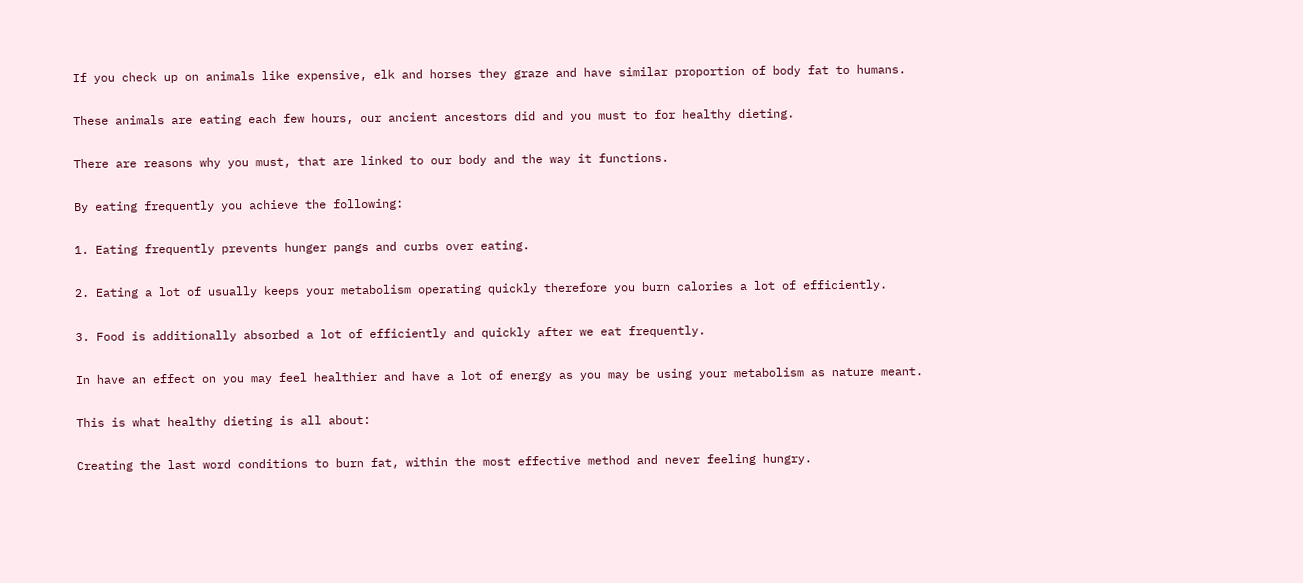If you check up on animals like expensive, elk and horses they graze and have similar proportion of body fat to humans.

These animals are eating each few hours, our ancient ancestors did and you must to for healthy dieting.

There are reasons why you must, that are linked to our body and the way it functions.

By eating frequently you achieve the following:

1. Eating frequently prevents hunger pangs and curbs over eating.

2. Eating a lot of usually keeps your metabolism operating quickly therefore you burn calories a lot of efficiently.

3. Food is additionally absorbed a lot of efficiently and quickly after we eat frequently.

In have an effect on you may feel healthier and have a lot of energy as you may be using your metabolism as nature meant.

This is what healthy dieting is all about:

Creating the last word conditions to burn fat, within the most effective method and never feeling hungry.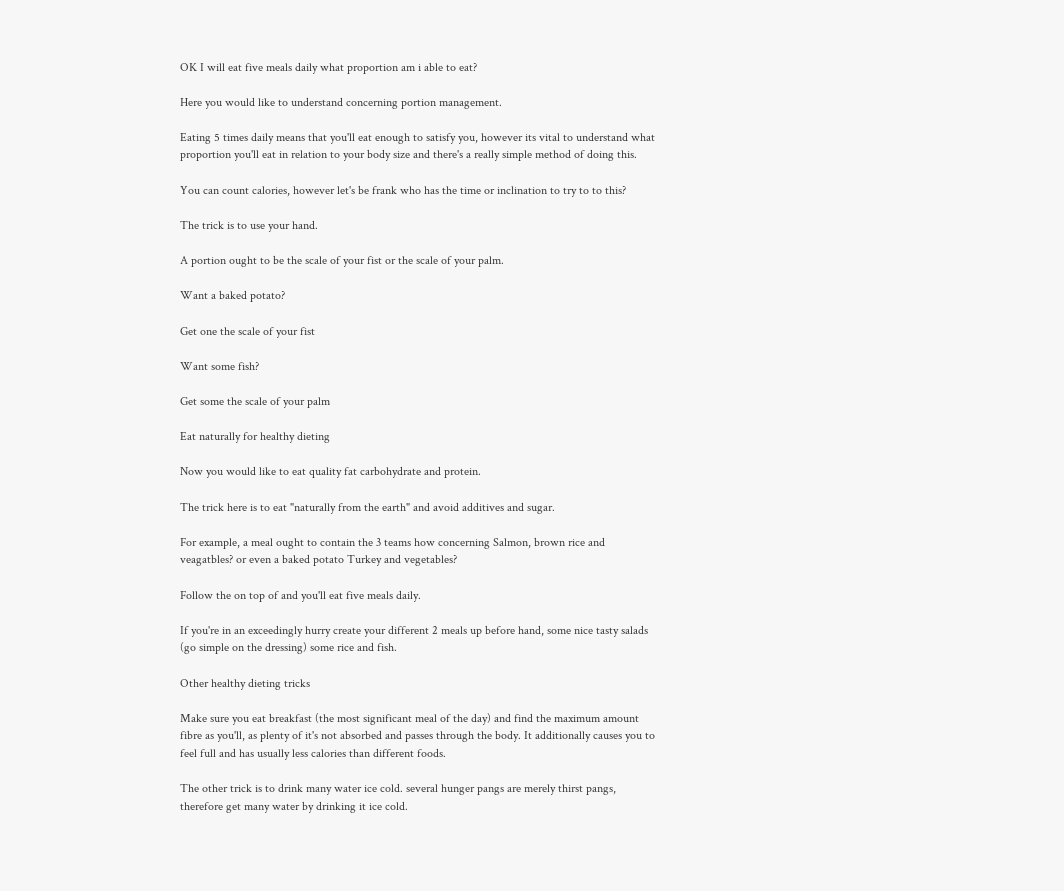OK I will eat five meals daily what proportion am i able to eat?

Here you would like to understand concerning portion management.

Eating 5 times daily means that you'll eat enough to satisfy you, however its vital to understand what proportion you'll eat in relation to your body size and there's a really simple method of doing this.

You can count calories, however let's be frank who has the time or inclination to try to to this?

The trick is to use your hand.

A portion ought to be the scale of your fist or the scale of your palm.

Want a baked potato?

Get one the scale of your fist

Want some fish?

Get some the scale of your palm

Eat naturally for healthy dieting

Now you would like to eat quality fat carbohydrate and protein.

The trick here is to eat "naturally from the earth" and avoid additives and sugar.

For example, a meal ought to contain the 3 teams how concerning Salmon, brown rice and veagatbles? or even a baked potato Turkey and vegetables?

Follow the on top of and you'll eat five meals daily.

If you're in an exceedingly hurry create your different 2 meals up before hand, some nice tasty salads (go simple on the dressing) some rice and fish.

Other healthy dieting tricks

Make sure you eat breakfast (the most significant meal of the day) and find the maximum amount fibre as you'll, as plenty of it's not absorbed and passes through the body. It additionally causes you to feel full and has usually less calories than different foods.

The other trick is to drink many water ice cold. several hunger pangs are merely thirst pangs, therefore get many water by drinking it ice cold.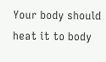Your body should heat it to body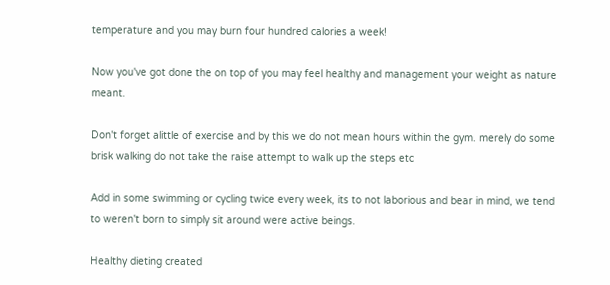temperature and you may burn four hundred calories a week!

Now you've got done the on top of you may feel healthy and management your weight as nature meant.

Don't forget alittle of exercise and by this we do not mean hours within the gym. merely do some brisk walking do not take the raise attempt to walk up the steps etc

Add in some swimming or cycling twice every week, its to not laborious and bear in mind, we tend to weren't born to simply sit around were active beings.

Healthy dieting created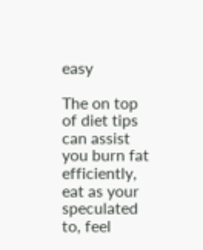easy

The on top of diet tips can assist you burn fat efficiently, eat as your speculated to, feel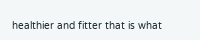healthier and fitter that is what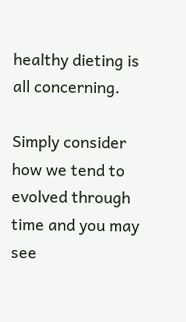healthy dieting is all concerning.

Simply consider how we tend to evolved through time and you may see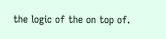the logic of the on top of.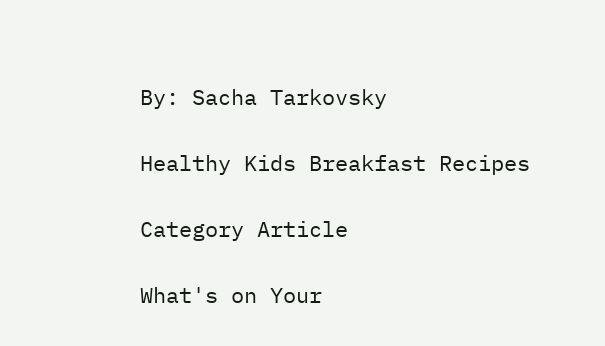By: Sacha Tarkovsky

Healthy Kids Breakfast Recipes

Category Article

What's on Your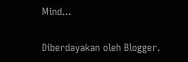Mind...

Diberdayakan oleh Blogger.